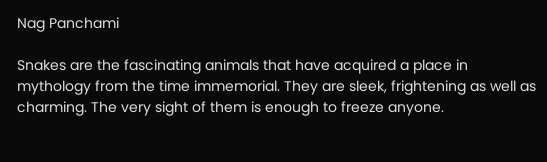Nag Panchami

Snakes are the fascinating animals that have acquired a place in mythology from the time immemorial. They are sleek, frightening as well as charming. The very sight of them is enough to freeze anyone.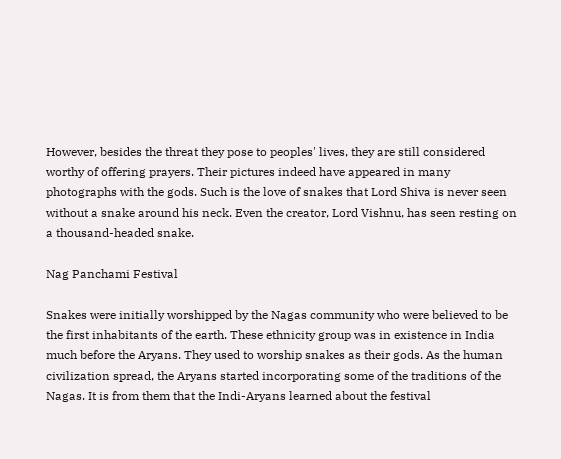However, besides the threat they pose to peoples' lives, they are still considered worthy of offering prayers. Their pictures indeed have appeared in many photographs with the gods. Such is the love of snakes that Lord Shiva is never seen without a snake around his neck. Even the creator, Lord Vishnu, has seen resting on a thousand-headed snake.

Nag Panchami Festival

Snakes were initially worshipped by the Nagas community who were believed to be the first inhabitants of the earth. These ethnicity group was in existence in India much before the Aryans. They used to worship snakes as their gods. As the human civilization spread, the Aryans started incorporating some of the traditions of the Nagas. It is from them that the Indi-Aryans learned about the festival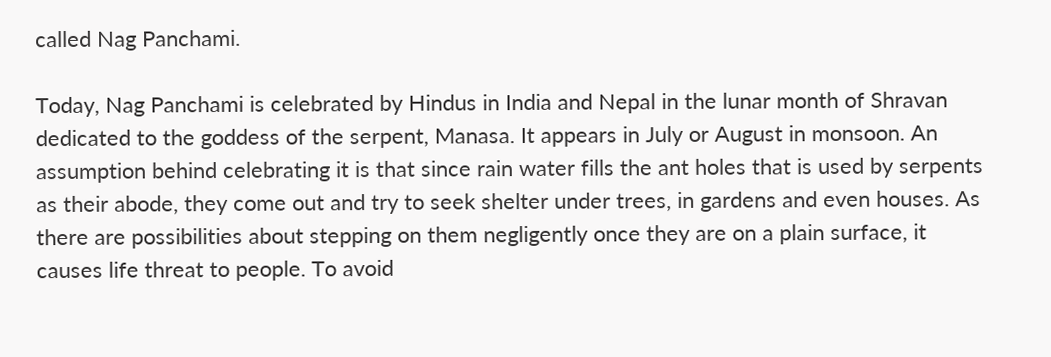called Nag Panchami.

Today, Nag Panchami is celebrated by Hindus in India and Nepal in the lunar month of Shravan dedicated to the goddess of the serpent, Manasa. It appears in July or August in monsoon. An assumption behind celebrating it is that since rain water fills the ant holes that is used by serpents as their abode, they come out and try to seek shelter under trees, in gardens and even houses. As there are possibilities about stepping on them negligently once they are on a plain surface, it causes life threat to people. To avoid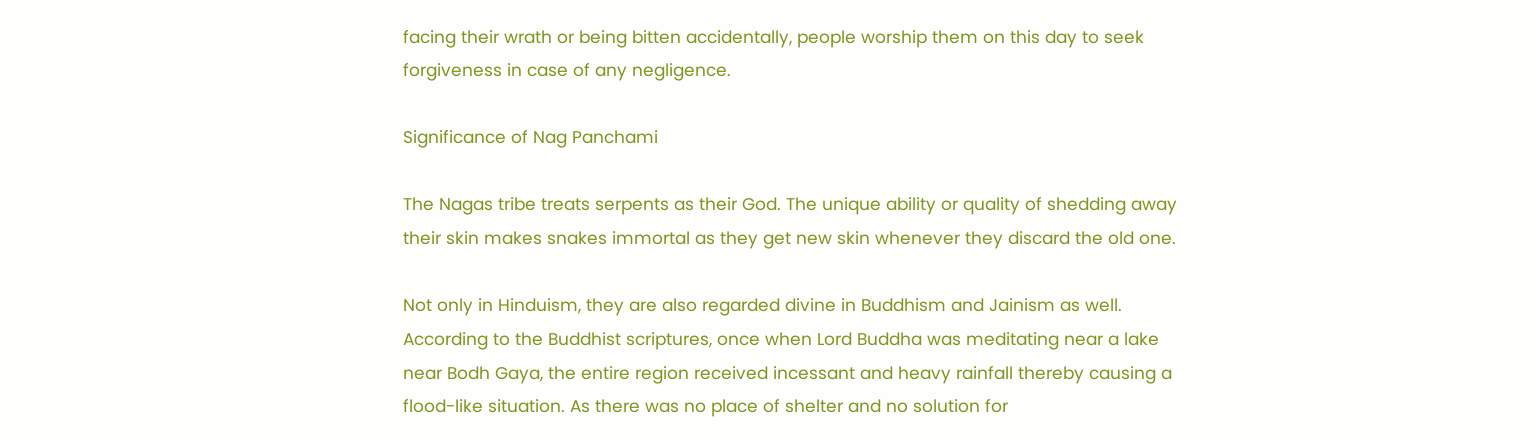facing their wrath or being bitten accidentally, people worship them on this day to seek forgiveness in case of any negligence.

Significance of Nag Panchami

The Nagas tribe treats serpents as their God. The unique ability or quality of shedding away their skin makes snakes immortal as they get new skin whenever they discard the old one.

Not only in Hinduism, they are also regarded divine in Buddhism and Jainism as well. According to the Buddhist scriptures, once when Lord Buddha was meditating near a lake near Bodh Gaya, the entire region received incessant and heavy rainfall thereby causing a flood-like situation. As there was no place of shelter and no solution for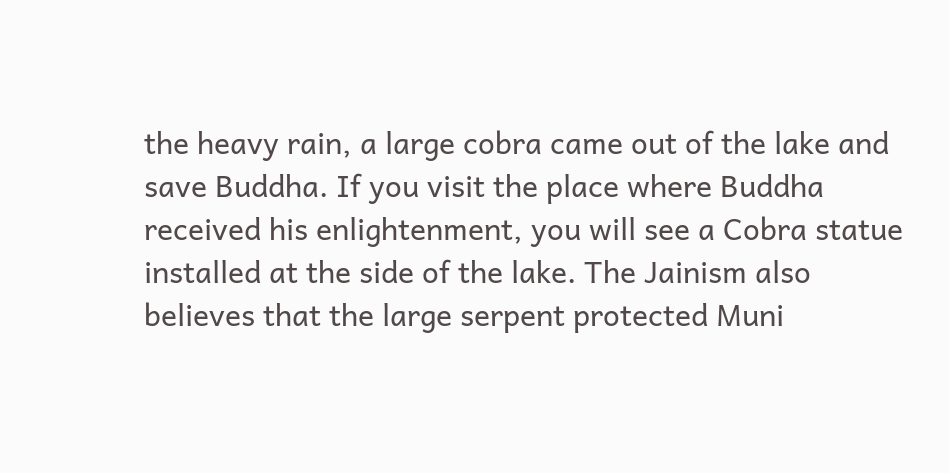the heavy rain, a large cobra came out of the lake and save Buddha. If you visit the place where Buddha received his enlightenment, you will see a Cobra statue installed at the side of the lake. The Jainism also believes that the large serpent protected Muni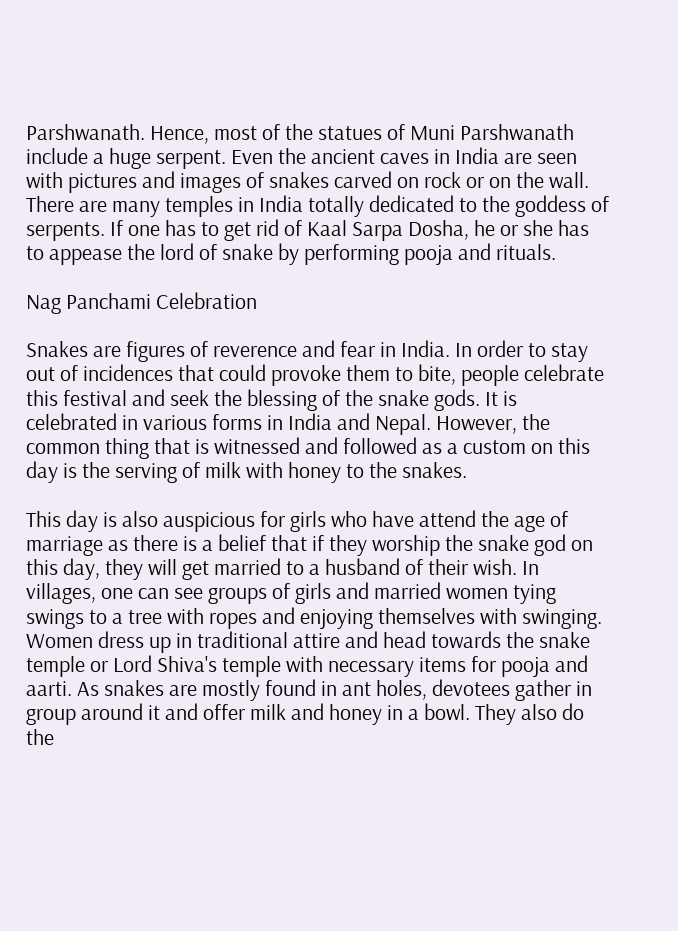Parshwanath. Hence, most of the statues of Muni Parshwanath include a huge serpent. Even the ancient caves in India are seen with pictures and images of snakes carved on rock or on the wall. There are many temples in India totally dedicated to the goddess of serpents. If one has to get rid of Kaal Sarpa Dosha, he or she has to appease the lord of snake by performing pooja and rituals.

Nag Panchami Celebration

Snakes are figures of reverence and fear in India. In order to stay out of incidences that could provoke them to bite, people celebrate this festival and seek the blessing of the snake gods. It is celebrated in various forms in India and Nepal. However, the common thing that is witnessed and followed as a custom on this day is the serving of milk with honey to the snakes.

This day is also auspicious for girls who have attend the age of marriage as there is a belief that if they worship the snake god on this day, they will get married to a husband of their wish. In villages, one can see groups of girls and married women tying swings to a tree with ropes and enjoying themselves with swinging. Women dress up in traditional attire and head towards the snake temple or Lord Shiva's temple with necessary items for pooja and aarti. As snakes are mostly found in ant holes, devotees gather in group around it and offer milk and honey in a bowl. They also do the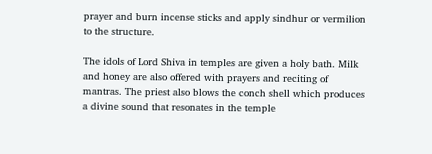prayer and burn incense sticks and apply sindhur or vermilion to the structure.

The idols of Lord Shiva in temples are given a holy bath. Milk and honey are also offered with prayers and reciting of mantras. The priest also blows the conch shell which produces a divine sound that resonates in the temple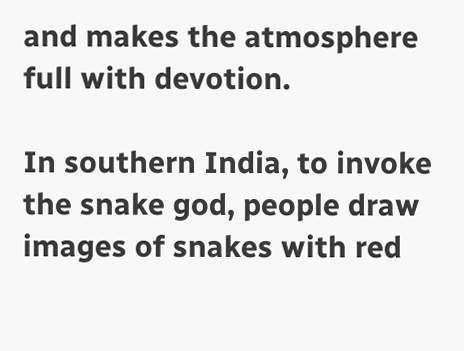and makes the atmosphere full with devotion.

In southern India, to invoke the snake god, people draw images of snakes with red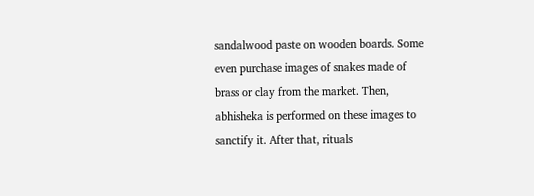sandalwood paste on wooden boards. Some even purchase images of snakes made of brass or clay from the market. Then, abhisheka is performed on these images to sanctify it. After that, rituals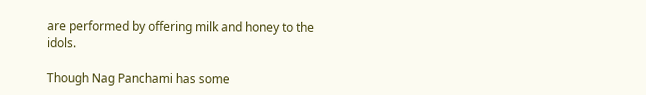are performed by offering milk and honey to the idols.

Though Nag Panchami has some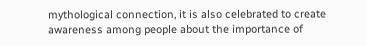mythological connection, it is also celebrated to create awareness among people about the importance of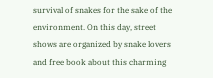survival of snakes for the sake of the environment. On this day, street shows are organized by snake lovers and free book about this charming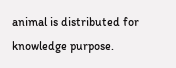animal is distributed for knowledge purpose.